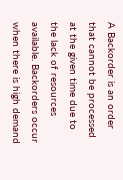A Backorder is an order that cannot be processed at the given time due to the lack of resources available. Backorders occur when there is high demand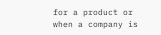for a product or when a company is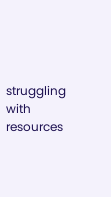struggling with resources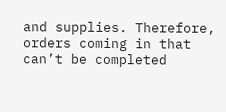and supplies. Therefore, orders coming in that can’t be completed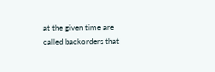at the given time are called backorders that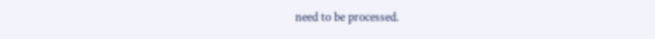need to be processed.